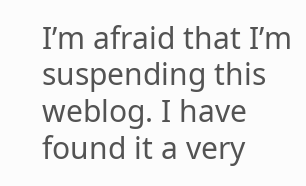I’m afraid that I’m suspending this weblog. I have found it a very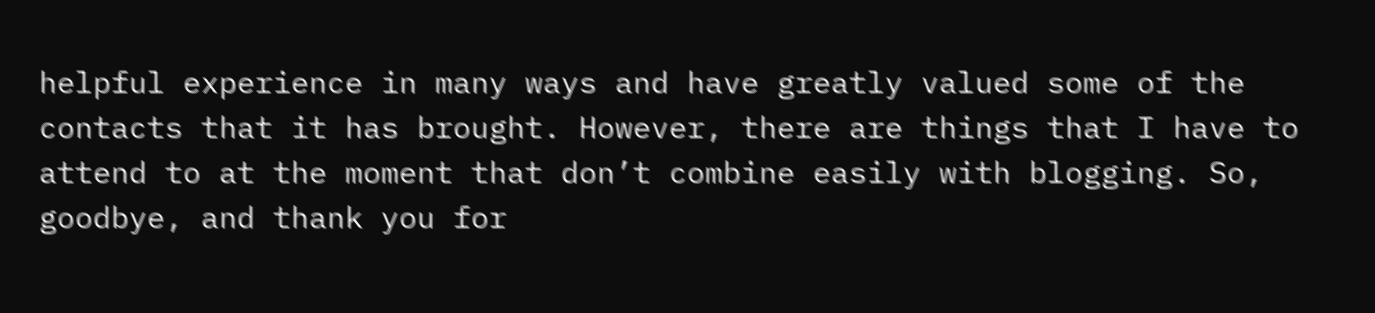helpful experience in many ways and have greatly valued some of the contacts that it has brought. However, there are things that I have to attend to at the moment that don’t combine easily with blogging. So, goodbye, and thank you for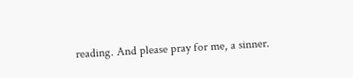reading. And please pray for me, a sinner.